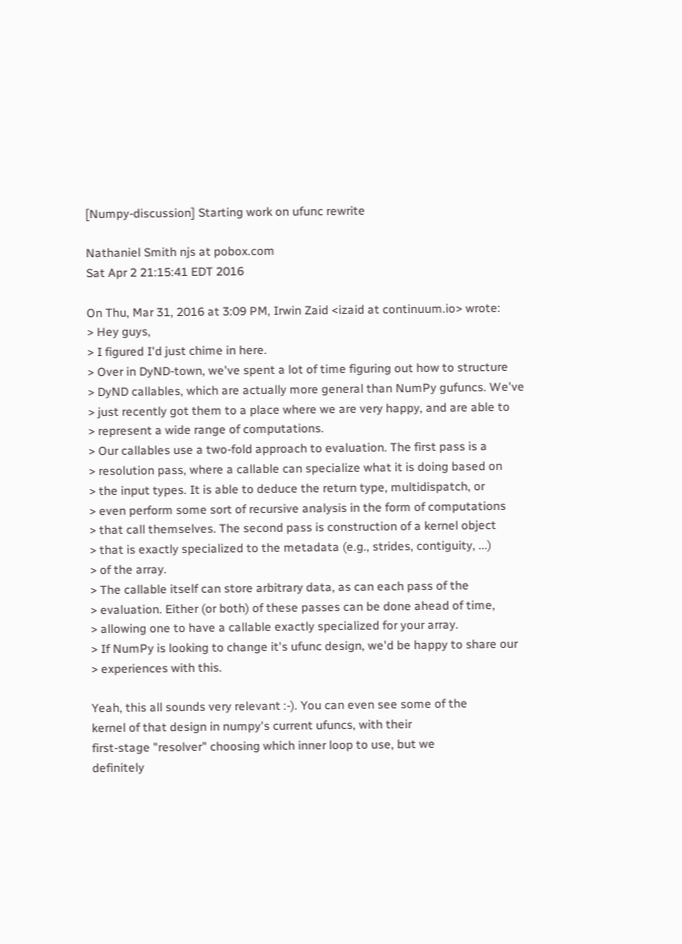[Numpy-discussion] Starting work on ufunc rewrite

Nathaniel Smith njs at pobox.com
Sat Apr 2 21:15:41 EDT 2016

On Thu, Mar 31, 2016 at 3:09 PM, Irwin Zaid <izaid at continuum.io> wrote:
> Hey guys,
> I figured I'd just chime in here.
> Over in DyND-town, we've spent a lot of time figuring out how to structure
> DyND callables, which are actually more general than NumPy gufuncs. We've
> just recently got them to a place where we are very happy, and are able to
> represent a wide range of computations.
> Our callables use a two-fold approach to evaluation. The first pass is a
> resolution pass, where a callable can specialize what it is doing based on
> the input types. It is able to deduce the return type, multidispatch, or
> even perform some sort of recursive analysis in the form of computations
> that call themselves. The second pass is construction of a kernel object
> that is exactly specialized to the metadata (e.g., strides, contiguity, ...)
> of the array.
> The callable itself can store arbitrary data, as can each pass of the
> evaluation. Either (or both) of these passes can be done ahead of time,
> allowing one to have a callable exactly specialized for your array.
> If NumPy is looking to change it's ufunc design, we'd be happy to share our
> experiences with this.

Yeah, this all sounds very relevant :-). You can even see some of the
kernel of that design in numpy's current ufuncs, with their
first-stage "resolver" choosing which inner loop to use, but we
definitely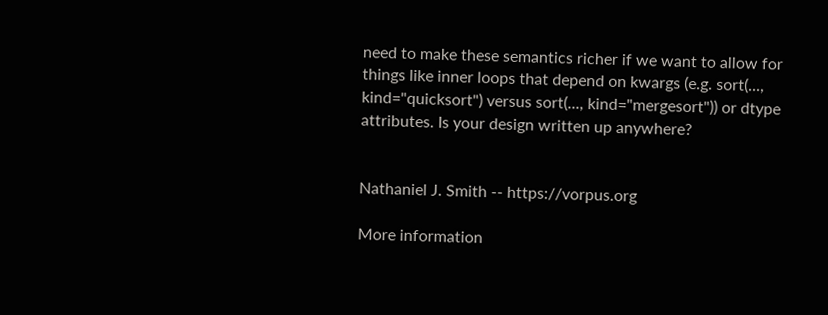need to make these semantics richer if we want to allow for
things like inner loops that depend on kwargs (e.g. sort(...,
kind="quicksort") versus sort(..., kind="mergesort")) or dtype
attributes. Is your design written up anywhere?


Nathaniel J. Smith -- https://vorpus.org

More information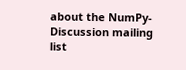about the NumPy-Discussion mailing list